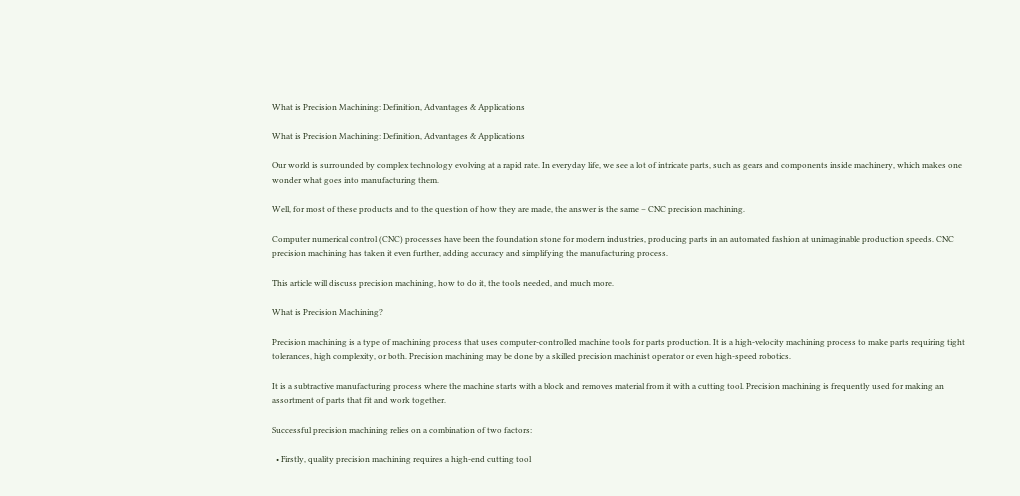What is Precision Machining: Definition, Advantages & Applications

What is Precision Machining: Definition, Advantages & Applications

Our world is surrounded by complex technology evolving at a rapid rate. In everyday life, we see a lot of intricate parts, such as gears and components inside machinery, which makes one wonder what goes into manufacturing them.

Well, for most of these products and to the question of how they are made, the answer is the same – CNC precision machining.

Computer numerical control (CNC) processes have been the foundation stone for modern industries, producing parts in an automated fashion at unimaginable production speeds. CNC precision machining has taken it even further, adding accuracy and simplifying the manufacturing process.

This article will discuss precision machining, how to do it, the tools needed, and much more.

What is Precision Machining?

Precision machining is a type of machining process that uses computer-controlled machine tools for parts production. It is a high-velocity machining process to make parts requiring tight tolerances, high complexity, or both. Precision machining may be done by a skilled precision machinist operator or even high-speed robotics.

It is a subtractive manufacturing process where the machine starts with a block and removes material from it with a cutting tool. Precision machining is frequently used for making an assortment of parts that fit and work together.

Successful precision machining relies on a combination of two factors:

  • Firstly, quality precision machining requires a high-end cutting tool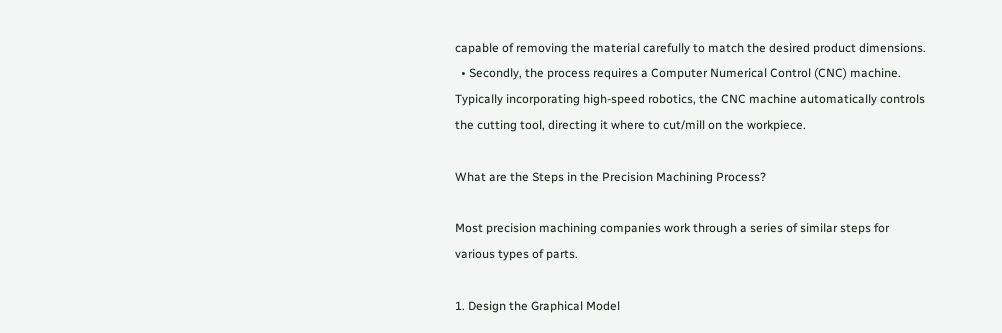capable of removing the material carefully to match the desired product dimensions.
  • Secondly, the process requires a Computer Numerical Control (CNC) machine. Typically incorporating high-speed robotics, the CNC machine automatically controls the cutting tool, directing it where to cut/mill on the workpiece.

What are the Steps in the Precision Machining Process?

Most precision machining companies work through a series of similar steps for various types of parts.

1. Design the Graphical Model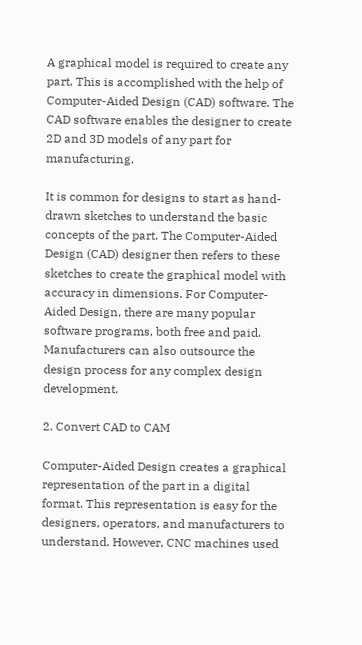A graphical model is required to create any part. This is accomplished with the help of Computer-Aided Design (CAD) software. The CAD software enables the designer to create 2D and 3D models of any part for manufacturing.

It is common for designs to start as hand-drawn sketches to understand the basic concepts of the part. The Computer-Aided Design (CAD) designer then refers to these sketches to create the graphical model with accuracy in dimensions. For Computer-Aided Design, there are many popular software programs, both free and paid. Manufacturers can also outsource the design process for any complex design development.

2. Convert CAD to CAM

Computer-Aided Design creates a graphical representation of the part in a digital format. This representation is easy for the designers, operators, and manufacturers to understand. However, CNC machines used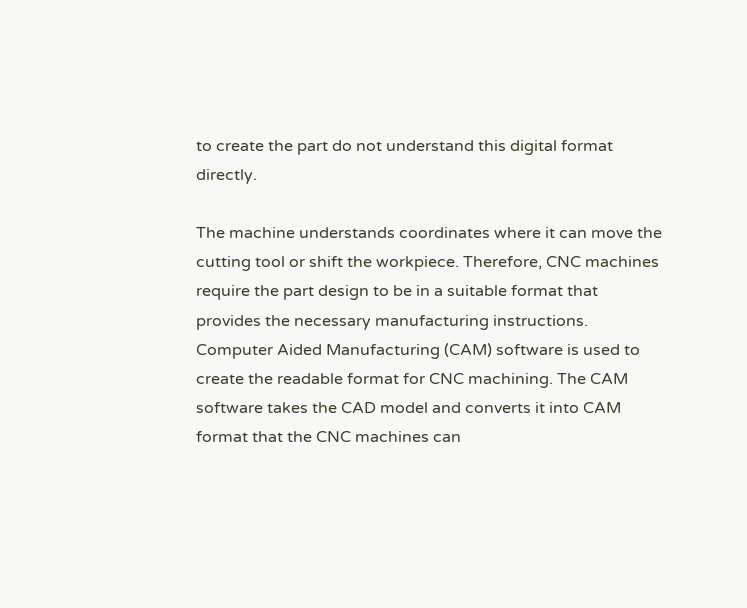to create the part do not understand this digital format directly.

The machine understands coordinates where it can move the cutting tool or shift the workpiece. Therefore, CNC machines require the part design to be in a suitable format that provides the necessary manufacturing instructions. Computer Aided Manufacturing (CAM) software is used to create the readable format for CNC machining. The CAM software takes the CAD model and converts it into CAM format that the CNC machines can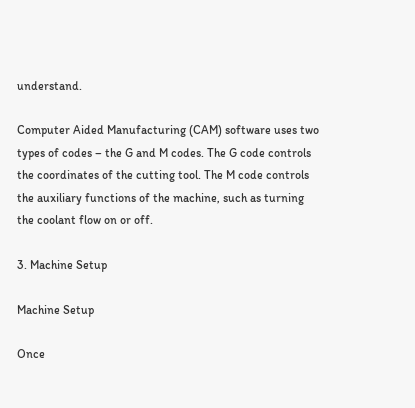understand.

Computer Aided Manufacturing (CAM) software uses two types of codes – the G and M codes. The G code controls the coordinates of the cutting tool. The M code controls the auxiliary functions of the machine, such as turning the coolant flow on or off.

3. Machine Setup

Machine Setup

Once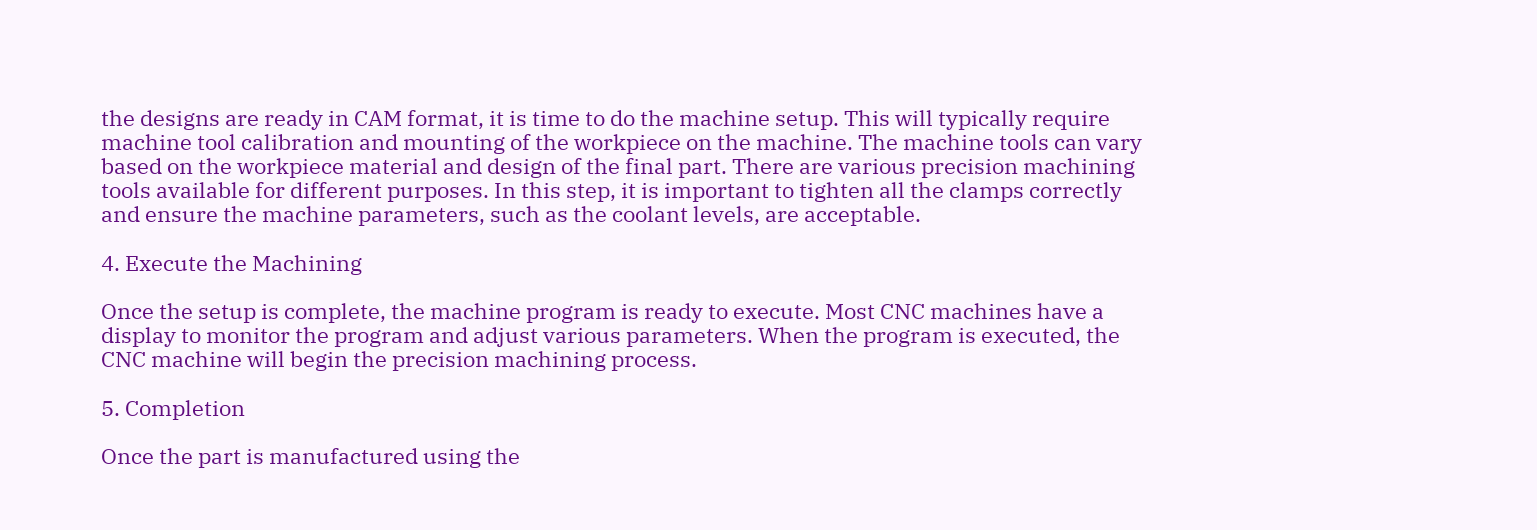the designs are ready in CAM format, it is time to do the machine setup. This will typically require machine tool calibration and mounting of the workpiece on the machine. The machine tools can vary based on the workpiece material and design of the final part. There are various precision machining tools available for different purposes. In this step, it is important to tighten all the clamps correctly and ensure the machine parameters, such as the coolant levels, are acceptable.

4. Execute the Machining

Once the setup is complete, the machine program is ready to execute. Most CNC machines have a display to monitor the program and adjust various parameters. When the program is executed, the CNC machine will begin the precision machining process.

5. Completion

Once the part is manufactured using the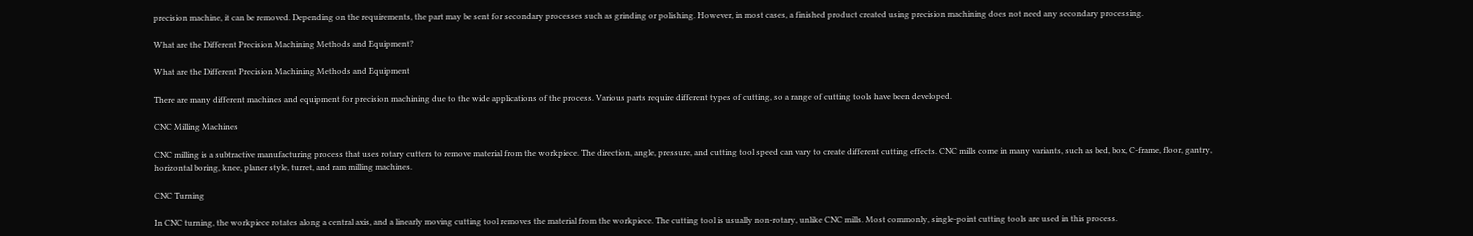precision machine, it can be removed. Depending on the requirements, the part may be sent for secondary processes such as grinding or polishing. However, in most cases, a finished product created using precision machining does not need any secondary processing.

What are the Different Precision Machining Methods and Equipment?

What are the Different Precision Machining Methods and Equipment

There are many different machines and equipment for precision machining due to the wide applications of the process. Various parts require different types of cutting, so a range of cutting tools have been developed.

CNC Milling Machines

CNC milling is a subtractive manufacturing process that uses rotary cutters to remove material from the workpiece. The direction, angle, pressure, and cutting tool speed can vary to create different cutting effects. CNC mills come in many variants, such as bed, box, C-frame, floor, gantry, horizontal boring, knee, planer style, turret, and ram milling machines.

CNC Turning

In CNC turning, the workpiece rotates along a central axis, and a linearly moving cutting tool removes the material from the workpiece. The cutting tool is usually non-rotary, unlike CNC mills. Most commonly, single-point cutting tools are used in this process.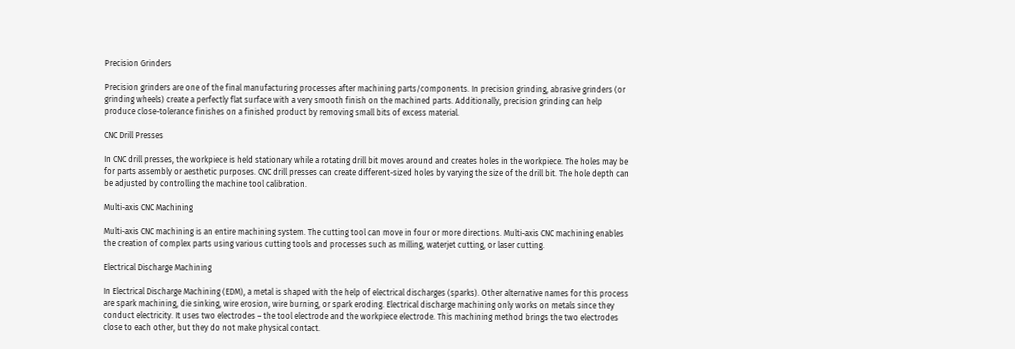Precision Grinders

Precision grinders are one of the final manufacturing processes after machining parts/components. In precision grinding, abrasive grinders (or grinding wheels) create a perfectly flat surface with a very smooth finish on the machined parts. Additionally, precision grinding can help produce close-tolerance finishes on a finished product by removing small bits of excess material.

CNC Drill Presses

In CNC drill presses, the workpiece is held stationary while a rotating drill bit moves around and creates holes in the workpiece. The holes may be for parts assembly or aesthetic purposes. CNC drill presses can create different-sized holes by varying the size of the drill bit. The hole depth can be adjusted by controlling the machine tool calibration.

Multi-axis CNC Machining

Multi-axis CNC machining is an entire machining system. The cutting tool can move in four or more directions. Multi-axis CNC machining enables the creation of complex parts using various cutting tools and processes such as milling, waterjet cutting, or laser cutting.

Electrical Discharge Machining

In Electrical Discharge Machining (EDM), a metal is shaped with the help of electrical discharges (sparks). Other alternative names for this process are spark machining, die sinking, wire erosion, wire burning, or spark eroding. Electrical discharge machining only works on metals since they conduct electricity. It uses two electrodes – the tool electrode and the workpiece electrode. This machining method brings the two electrodes close to each other, but they do not make physical contact.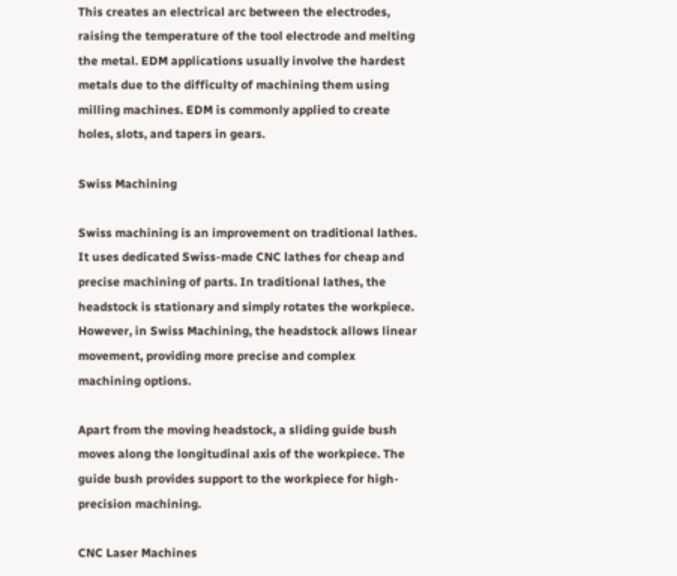This creates an electrical arc between the electrodes, raising the temperature of the tool electrode and melting the metal. EDM applications usually involve the hardest metals due to the difficulty of machining them using milling machines. EDM is commonly applied to create holes, slots, and tapers in gears.

Swiss Machining

Swiss machining is an improvement on traditional lathes. It uses dedicated Swiss-made CNC lathes for cheap and precise machining of parts. In traditional lathes, the headstock is stationary and simply rotates the workpiece. However, in Swiss Machining, the headstock allows linear movement, providing more precise and complex machining options.

Apart from the moving headstock, a sliding guide bush moves along the longitudinal axis of the workpiece. The guide bush provides support to the workpiece for high-precision machining.

CNC Laser Machines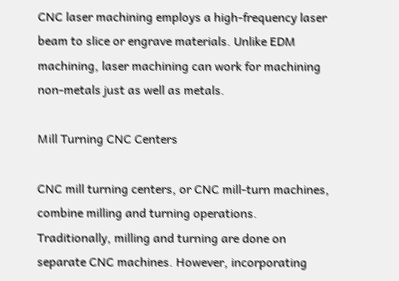CNC laser machining employs a high-frequency laser beam to slice or engrave materials. Unlike EDM machining, laser machining can work for machining non-metals just as well as metals.

Mill Turning CNC Centers

CNC mill turning centers, or CNC mill-turn machines, combine milling and turning operations. Traditionally, milling and turning are done on separate CNC machines. However, incorporating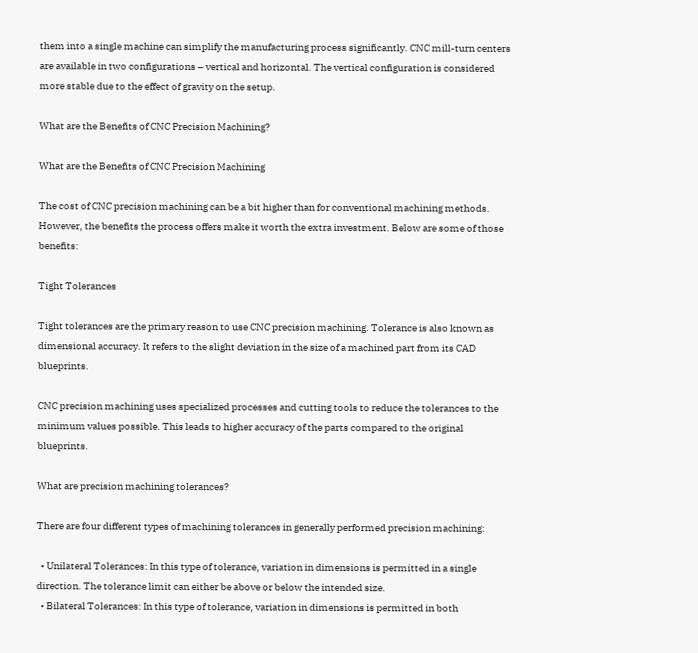them into a single machine can simplify the manufacturing process significantly. CNC mill-turn centers are available in two configurations – vertical and horizontal. The vertical configuration is considered more stable due to the effect of gravity on the setup.

What are the Benefits of CNC Precision Machining?

What are the Benefits of CNC Precision Machining

The cost of CNC precision machining can be a bit higher than for conventional machining methods. However, the benefits the process offers make it worth the extra investment. Below are some of those benefits:

Tight Tolerances

Tight tolerances are the primary reason to use CNC precision machining. Tolerance is also known as dimensional accuracy. It refers to the slight deviation in the size of a machined part from its CAD blueprints.

CNC precision machining uses specialized processes and cutting tools to reduce the tolerances to the minimum values possible. This leads to higher accuracy of the parts compared to the original blueprints.

What are precision machining tolerances?

There are four different types of machining tolerances in generally performed precision machining:

  • Unilateral Tolerances: In this type of tolerance, variation in dimensions is permitted in a single direction. The tolerance limit can either be above or below the intended size.
  • Bilateral Tolerances: In this type of tolerance, variation in dimensions is permitted in both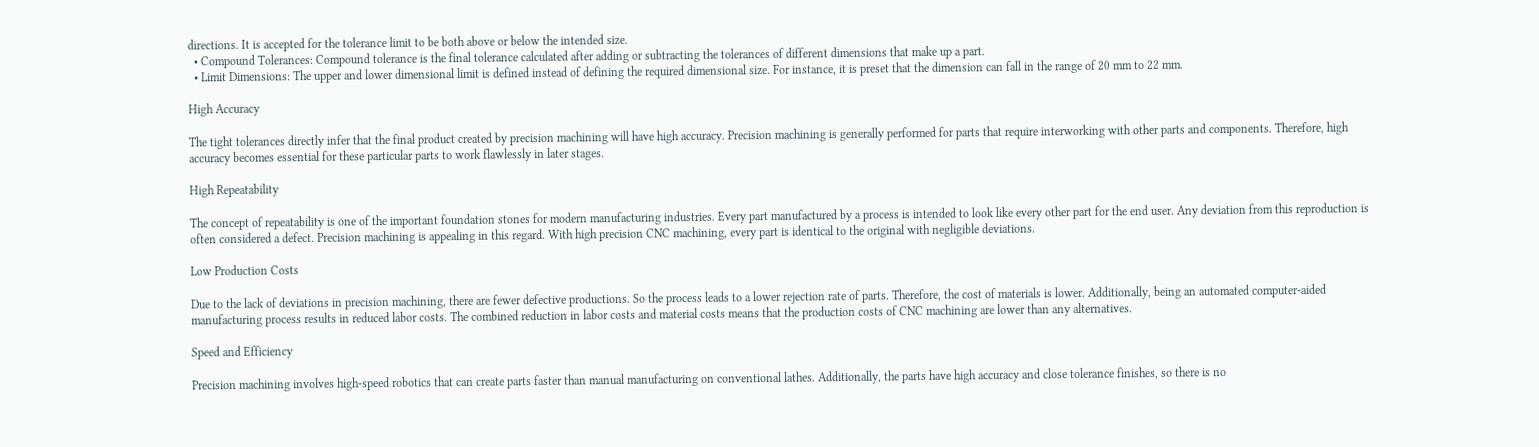directions. It is accepted for the tolerance limit to be both above or below the intended size.
  • Compound Tolerances: Compound tolerance is the final tolerance calculated after adding or subtracting the tolerances of different dimensions that make up a part.
  • Limit Dimensions: The upper and lower dimensional limit is defined instead of defining the required dimensional size. For instance, it is preset that the dimension can fall in the range of 20 mm to 22 mm.

High Accuracy

The tight tolerances directly infer that the final product created by precision machining will have high accuracy. Precision machining is generally performed for parts that require interworking with other parts and components. Therefore, high accuracy becomes essential for these particular parts to work flawlessly in later stages.

High Repeatability

The concept of repeatability is one of the important foundation stones for modern manufacturing industries. Every part manufactured by a process is intended to look like every other part for the end user. Any deviation from this reproduction is often considered a defect. Precision machining is appealing in this regard. With high precision CNC machining, every part is identical to the original with negligible deviations.

Low Production Costs

Due to the lack of deviations in precision machining, there are fewer defective productions. So the process leads to a lower rejection rate of parts. Therefore, the cost of materials is lower. Additionally, being an automated computer-aided manufacturing process results in reduced labor costs. The combined reduction in labor costs and material costs means that the production costs of CNC machining are lower than any alternatives.

Speed and Efficiency

Precision machining involves high-speed robotics that can create parts faster than manual manufacturing on conventional lathes. Additionally, the parts have high accuracy and close tolerance finishes, so there is no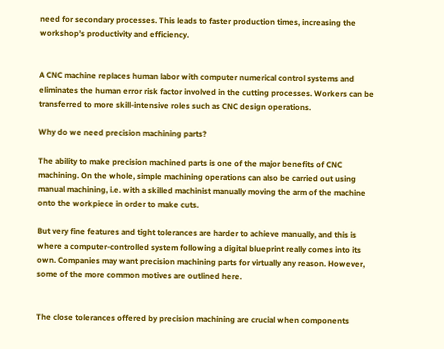need for secondary processes. This leads to faster production times, increasing the workshop’s productivity and efficiency.


A CNC machine replaces human labor with computer numerical control systems and eliminates the human error risk factor involved in the cutting processes. Workers can be transferred to more skill-intensive roles such as CNC design operations.

Why do we need precision machining parts?

The ability to make precision machined parts is one of the major benefits of CNC machining. On the whole, simple machining operations can also be carried out using manual machining, i.e. with a skilled machinist manually moving the arm of the machine onto the workpiece in order to make cuts.

But very fine features and tight tolerances are harder to achieve manually, and this is where a computer-controlled system following a digital blueprint really comes into its own. Companies may want precision machining parts for virtually any reason. However, some of the more common motives are outlined here.


The close tolerances offered by precision machining are crucial when components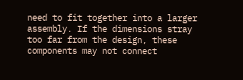need to fit together into a larger assembly. If the dimensions stray too far from the design, these components may not connect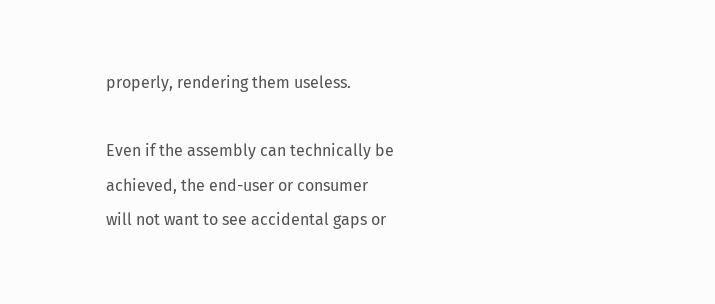properly, rendering them useless.

Even if the assembly can technically be achieved, the end-user or consumer will not want to see accidental gaps or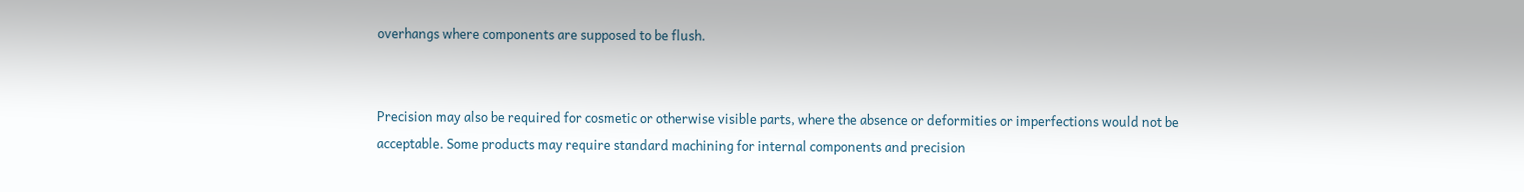overhangs where components are supposed to be flush.


Precision may also be required for cosmetic or otherwise visible parts, where the absence or deformities or imperfections would not be acceptable. Some products may require standard machining for internal components and precision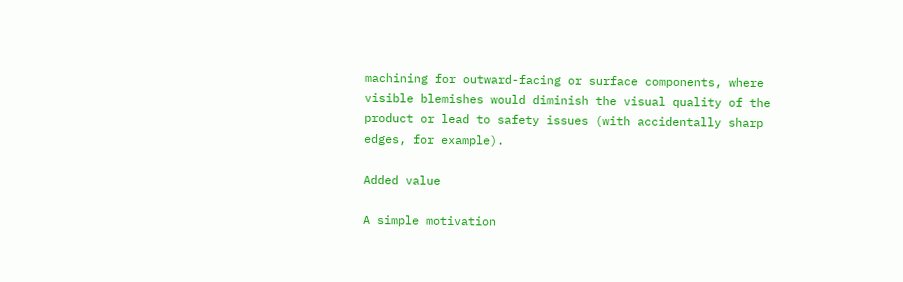machining for outward-facing or surface components, where visible blemishes would diminish the visual quality of the product or lead to safety issues (with accidentally sharp edges, for example).

Added value

A simple motivation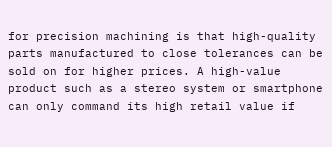for precision machining is that high-quality parts manufactured to close tolerances can be sold on for higher prices. A high-value product such as a stereo system or smartphone can only command its high retail value if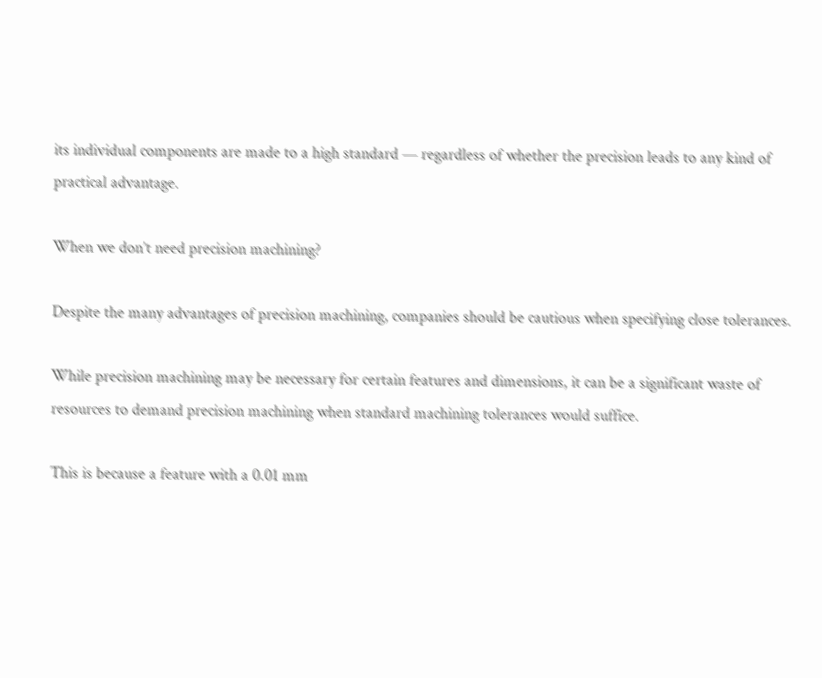its individual components are made to a high standard — regardless of whether the precision leads to any kind of practical advantage.

When we don’t need precision machining?

Despite the many advantages of precision machining, companies should be cautious when specifying close tolerances.

While precision machining may be necessary for certain features and dimensions, it can be a significant waste of resources to demand precision machining when standard machining tolerances would suffice.

This is because a feature with a 0.01 mm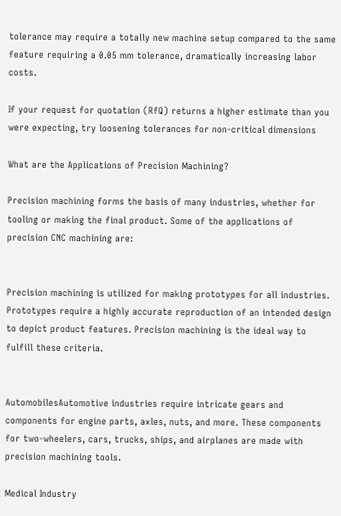tolerance may require a totally new machine setup compared to the same feature requiring a 0.05 mm tolerance, dramatically increasing labor costs.

If your request for quotation (RfQ) returns a higher estimate than you were expecting, try loosening tolerances for non-critical dimensions

What are the Applications of Precision Machining?

Precision machining forms the basis of many industries, whether for tooling or making the final product. Some of the applications of precision CNC machining are:


Precision machining is utilized for making prototypes for all industries. Prototypes require a highly accurate reproduction of an intended design to depict product features. Precision machining is the ideal way to fulfill these criteria.


AutomobilesAutomotive industries require intricate gears and components for engine parts, axles, nuts, and more. These components for two-wheelers, cars, trucks, ships, and airplanes are made with precision machining tools.

Medical Industry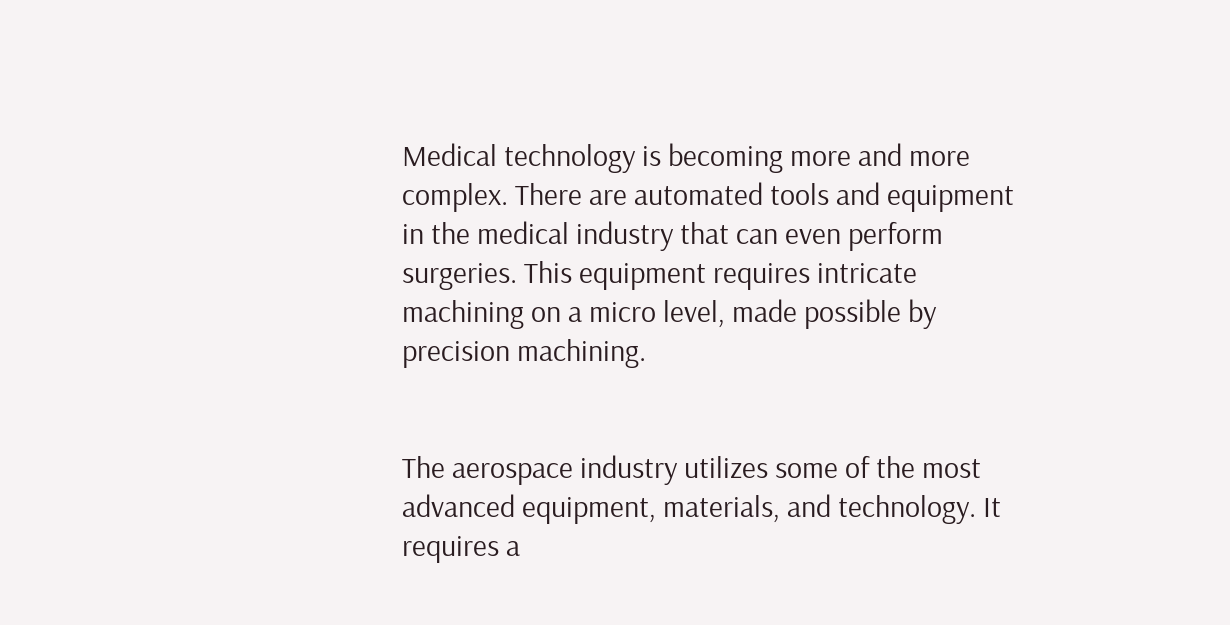Medical technology is becoming more and more complex. There are automated tools and equipment in the medical industry that can even perform surgeries. This equipment requires intricate machining on a micro level, made possible by precision machining.


The aerospace industry utilizes some of the most advanced equipment, materials, and technology. It requires a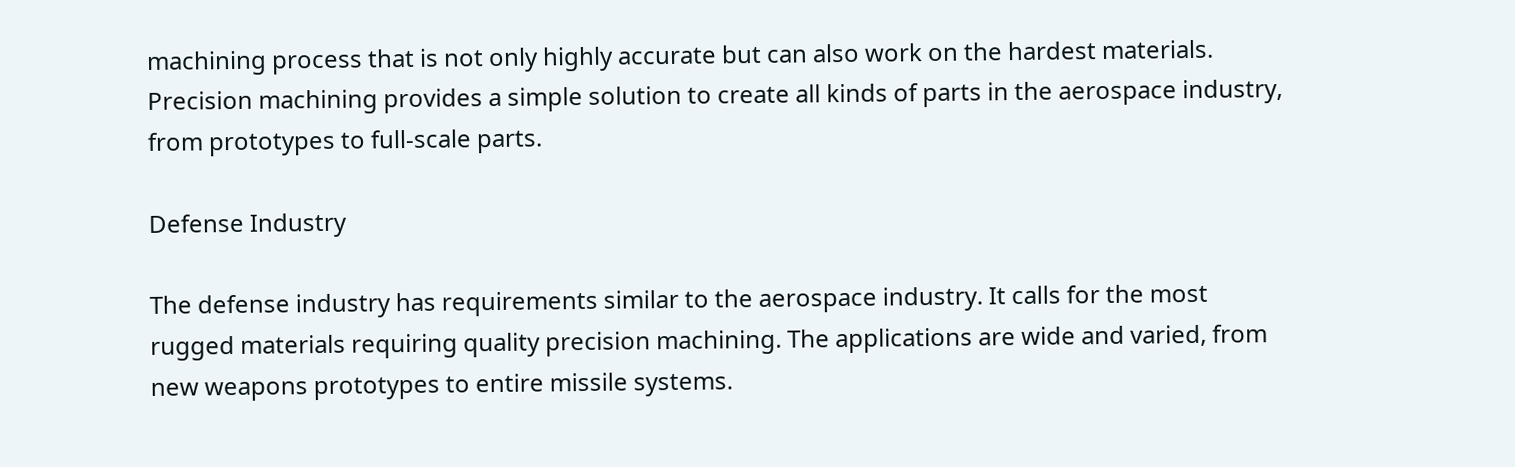machining process that is not only highly accurate but can also work on the hardest materials. Precision machining provides a simple solution to create all kinds of parts in the aerospace industry, from prototypes to full-scale parts.

Defense Industry

The defense industry has requirements similar to the aerospace industry. It calls for the most rugged materials requiring quality precision machining. The applications are wide and varied, from new weapons prototypes to entire missile systems.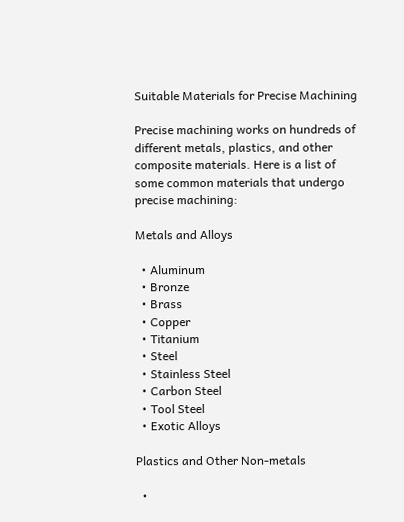Suitable Materials for Precise Machining

Precise machining works on hundreds of different metals, plastics, and other composite materials. Here is a list of some common materials that undergo precise machining:

Metals and Alloys

  • Aluminum
  • Bronze
  • Brass
  • Copper
  • Titanium
  • Steel
  • Stainless Steel
  • Carbon Steel
  • Tool Steel
  • Exotic Alloys

Plastics and Other Non-metals

  •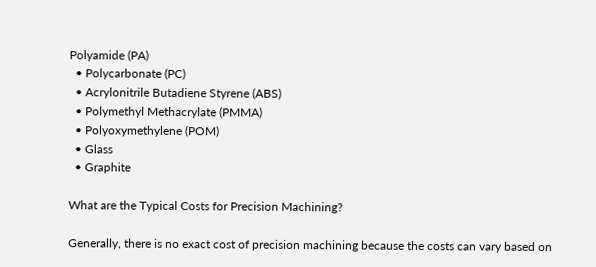Polyamide (PA)
  • Polycarbonate (PC)
  • Acrylonitrile Butadiene Styrene (ABS)
  • Polymethyl Methacrylate (PMMA)
  • Polyoxymethylene (POM)
  • Glass
  • Graphite

What are the Typical Costs for Precision Machining?

Generally, there is no exact cost of precision machining because the costs can vary based on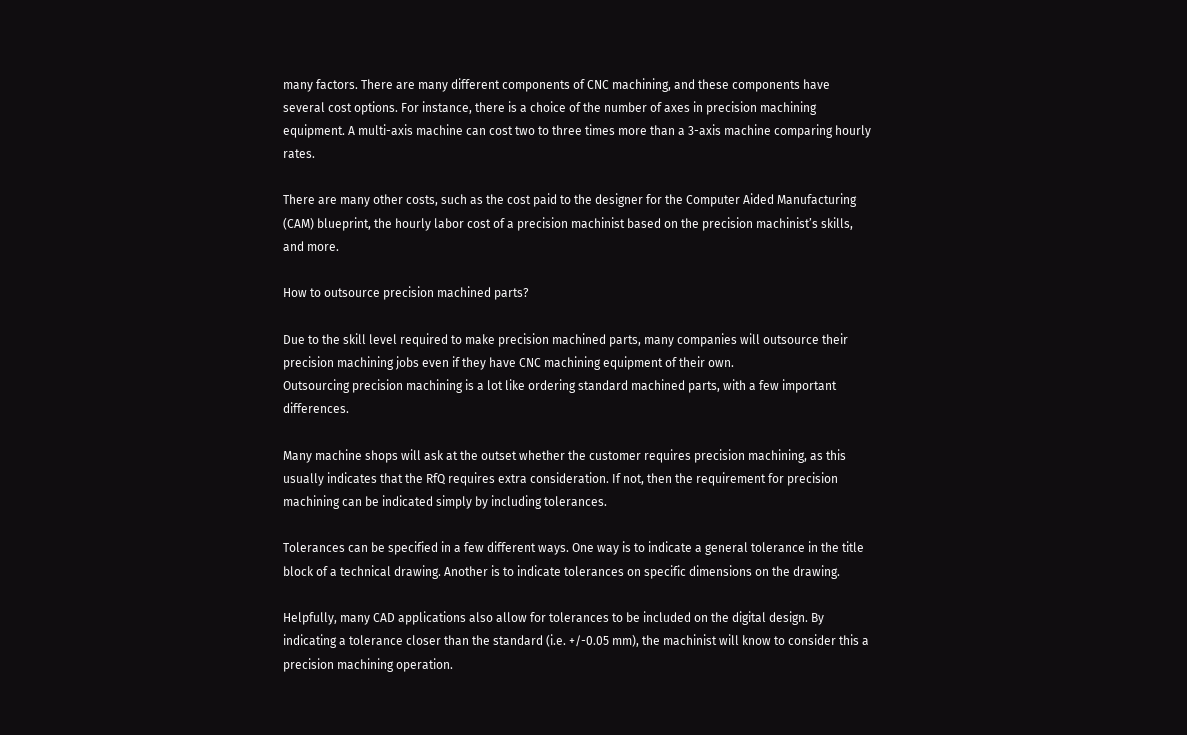many factors. There are many different components of CNC machining, and these components have several cost options. For instance, there is a choice of the number of axes in precision machining equipment. A multi-axis machine can cost two to three times more than a 3-axis machine comparing hourly rates.

There are many other costs, such as the cost paid to the designer for the Computer Aided Manufacturing (CAM) blueprint, the hourly labor cost of a precision machinist based on the precision machinist’s skills, and more.

How to outsource precision machined parts?

Due to the skill level required to make precision machined parts, many companies will outsource their precision machining jobs even if they have CNC machining equipment of their own.
Outsourcing precision machining is a lot like ordering standard machined parts, with a few important differences.

Many machine shops will ask at the outset whether the customer requires precision machining, as this usually indicates that the RfQ requires extra consideration. If not, then the requirement for precision machining can be indicated simply by including tolerances.

Tolerances can be specified in a few different ways. One way is to indicate a general tolerance in the title block of a technical drawing. Another is to indicate tolerances on specific dimensions on the drawing.

Helpfully, many CAD applications also allow for tolerances to be included on the digital design. By indicating a tolerance closer than the standard (i.e. +/-0.05 mm), the machinist will know to consider this a precision machining operation.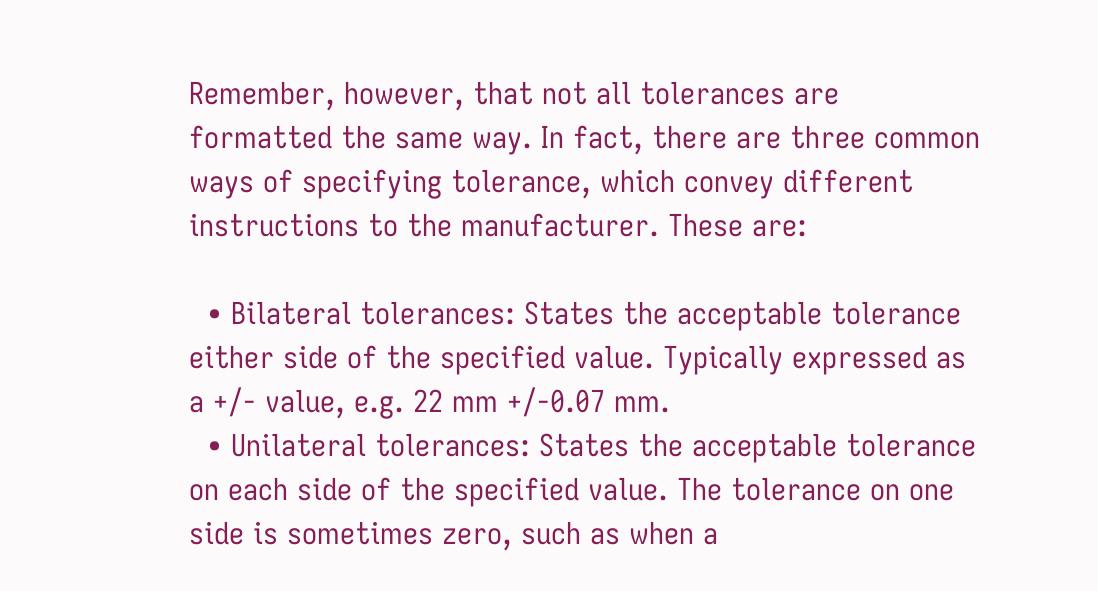Remember, however, that not all tolerances are formatted the same way. In fact, there are three common ways of specifying tolerance, which convey different instructions to the manufacturer. These are:

  • Bilateral tolerances: States the acceptable tolerance either side of the specified value. Typically expressed as a +/- value, e.g. 22 mm +/-0.07 mm.
  • Unilateral tolerances: States the acceptable tolerance on each side of the specified value. The tolerance on one side is sometimes zero, such as when a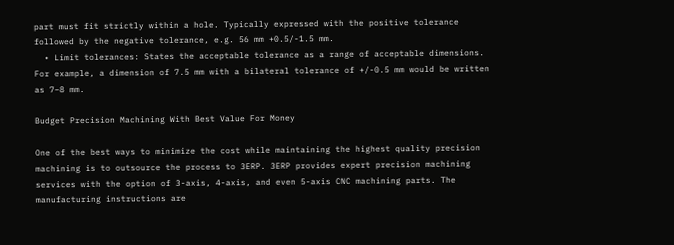part must fit strictly within a hole. Typically expressed with the positive tolerance followed by the negative tolerance, e.g. 56 mm +0.5/-1.5 mm.
  • Limit tolerances: States the acceptable tolerance as a range of acceptable dimensions. For example, a dimension of 7.5 mm with a bilateral tolerance of +/-0.5 mm would be written as 7–8 mm.

Budget Precision Machining With Best Value For Money

One of the best ways to minimize the cost while maintaining the highest quality precision machining is to outsource the process to 3ERP. 3ERP provides expert precision machining services with the option of 3-axis, 4-axis, and even 5-axis CNC machining parts. The manufacturing instructions are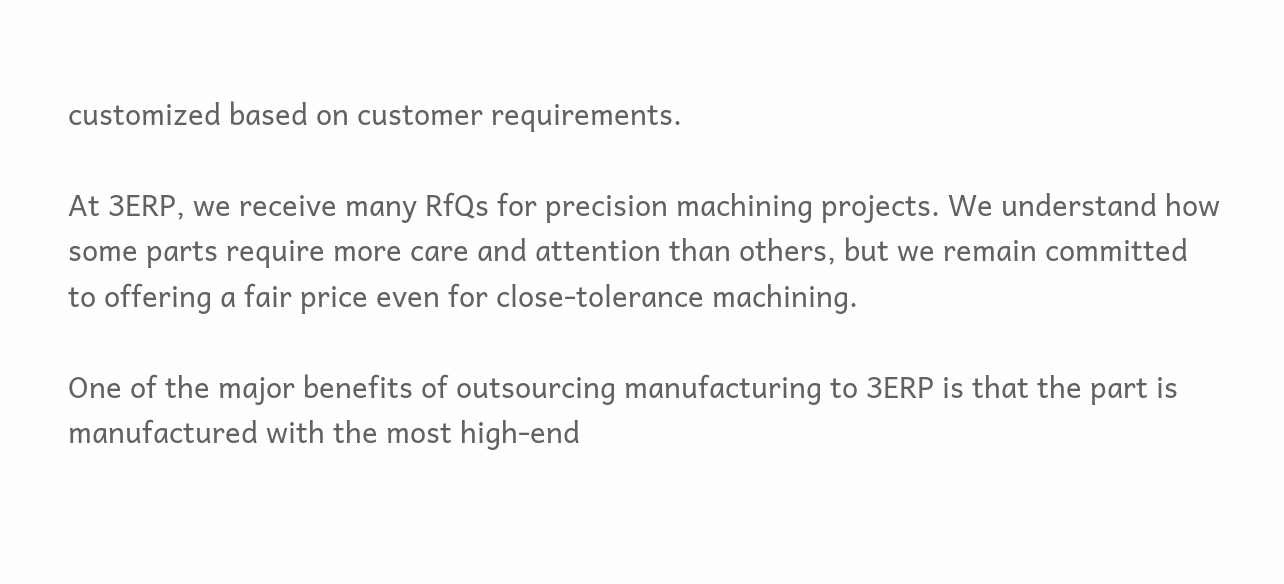customized based on customer requirements.

At 3ERP, we receive many RfQs for precision machining projects. We understand how some parts require more care and attention than others, but we remain committed to offering a fair price even for close-tolerance machining.

One of the major benefits of outsourcing manufacturing to 3ERP is that the part is manufactured with the most high-end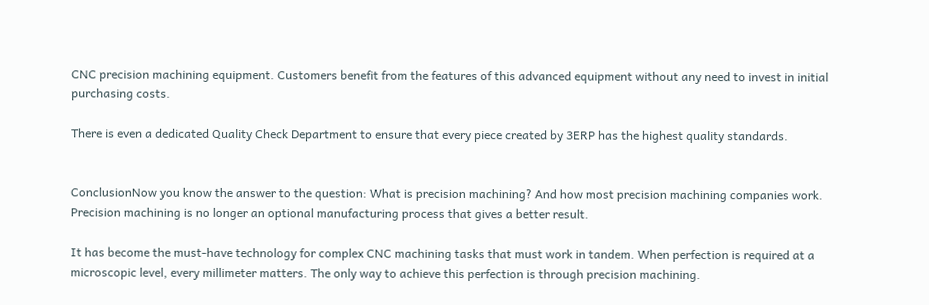CNC precision machining equipment. Customers benefit from the features of this advanced equipment without any need to invest in initial purchasing costs.

There is even a dedicated Quality Check Department to ensure that every piece created by 3ERP has the highest quality standards.


ConclusionNow you know the answer to the question: What is precision machining? And how most precision machining companies work. Precision machining is no longer an optional manufacturing process that gives a better result.

It has become the must-have technology for complex CNC machining tasks that must work in tandem. When perfection is required at a microscopic level, every millimeter matters. The only way to achieve this perfection is through precision machining.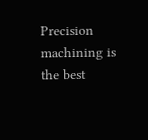Precision machining is the best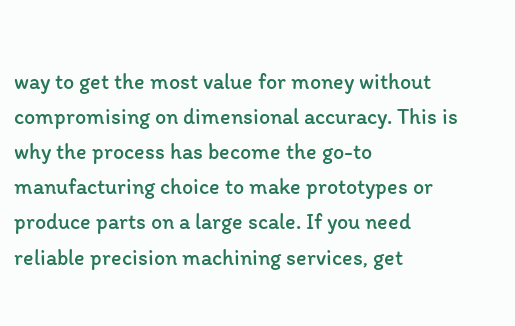way to get the most value for money without compromising on dimensional accuracy. This is why the process has become the go-to manufacturing choice to make prototypes or produce parts on a large scale. If you need reliable precision machining services, get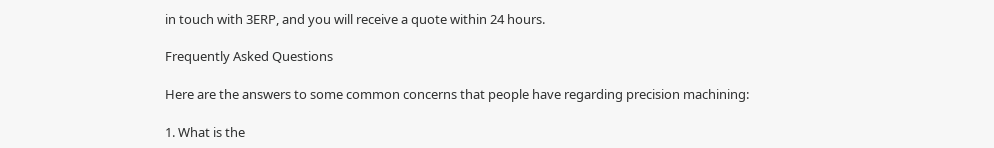in touch with 3ERP, and you will receive a quote within 24 hours.

Frequently Asked Questions

Here are the answers to some common concerns that people have regarding precision machining:

1. What is the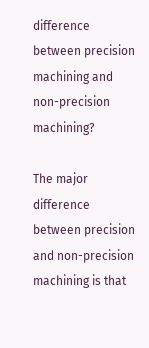difference between precision machining and non-precision machining?

The major difference between precision and non-precision machining is that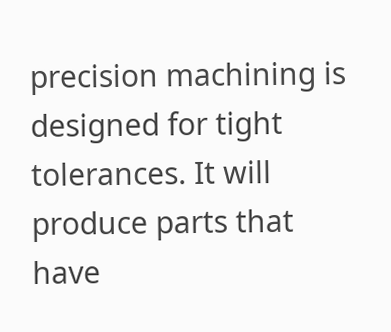precision machining is designed for tight tolerances. It will produce parts that have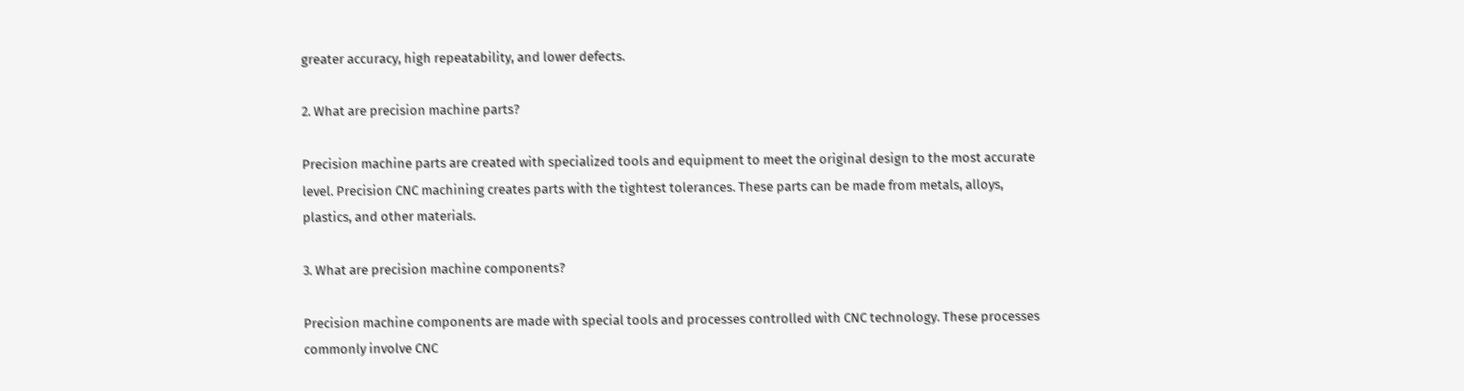greater accuracy, high repeatability, and lower defects.

2. What are precision machine parts?

Precision machine parts are created with specialized tools and equipment to meet the original design to the most accurate level. Precision CNC machining creates parts with the tightest tolerances. These parts can be made from metals, alloys, plastics, and other materials.

3. What are precision machine components?

Precision machine components are made with special tools and processes controlled with CNC technology. These processes commonly involve CNC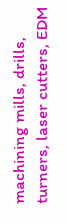machining mills, drills, turners, laser cutters, EDM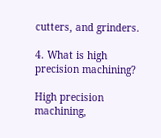cutters, and grinders.

4. What is high precision machining?

High precision machining,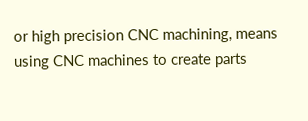or high precision CNC machining, means using CNC machines to create parts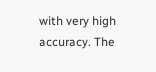with very high accuracy. The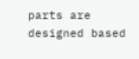parts are designed based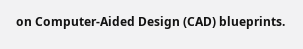on Computer-Aided Design (CAD) blueprints.